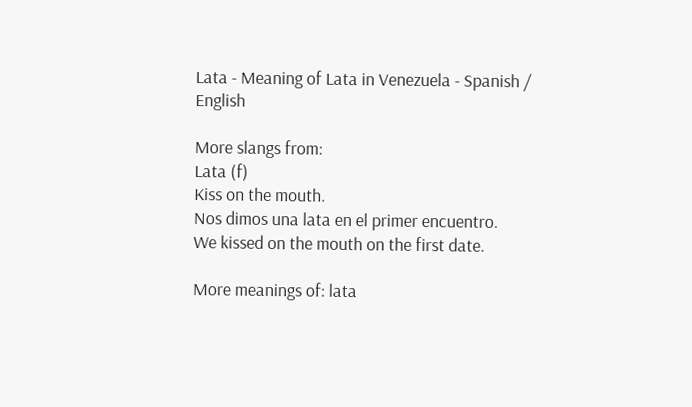Lata - Meaning of Lata in Venezuela - Spanish / English

More slangs from:
Lata (f)
Kiss on the mouth.
Nos dimos una lata en el primer encuentro.
We kissed on the mouth on the first date.

More meanings of: lata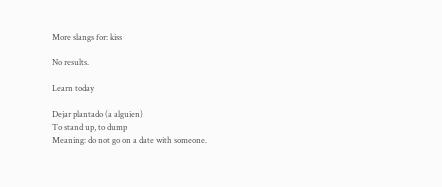More slangs for: kiss

No results.

Learn today

Dejar plantado (a alguien)
To stand up, to dump
Meaning: do not go on a date with someone.